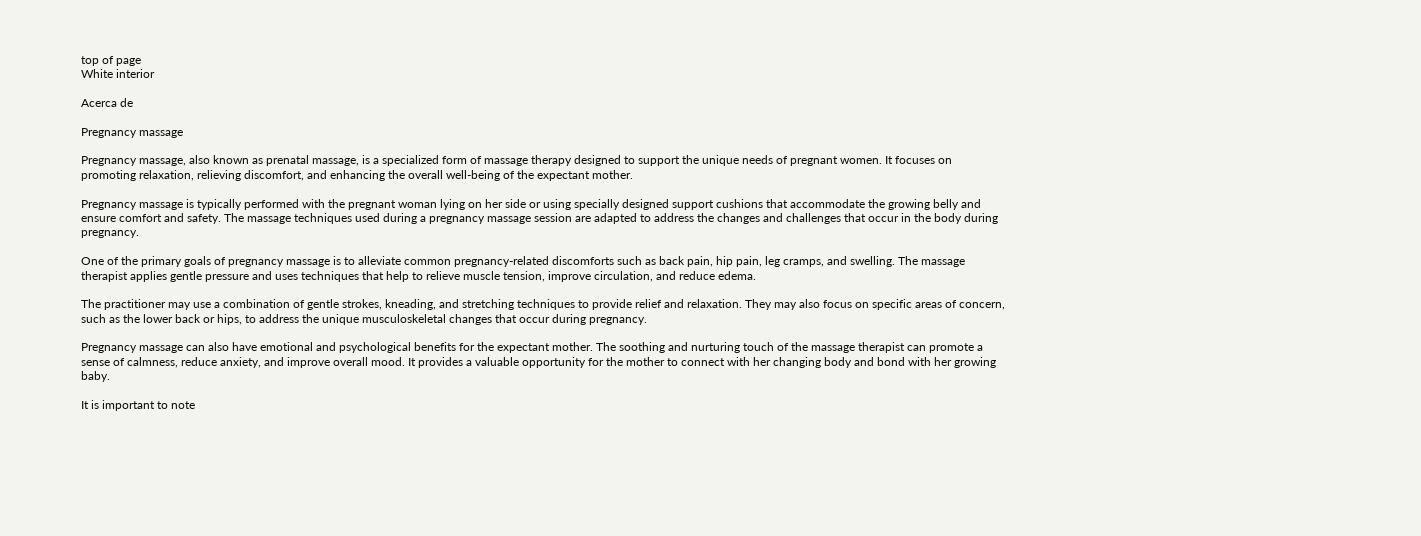top of page
White interior

Acerca de

Pregnancy massage

Pregnancy massage, also known as prenatal massage, is a specialized form of massage therapy designed to support the unique needs of pregnant women. It focuses on promoting relaxation, relieving discomfort, and enhancing the overall well-being of the expectant mother.

Pregnancy massage is typically performed with the pregnant woman lying on her side or using specially designed support cushions that accommodate the growing belly and ensure comfort and safety. The massage techniques used during a pregnancy massage session are adapted to address the changes and challenges that occur in the body during pregnancy.

One of the primary goals of pregnancy massage is to alleviate common pregnancy-related discomforts such as back pain, hip pain, leg cramps, and swelling. The massage therapist applies gentle pressure and uses techniques that help to relieve muscle tension, improve circulation, and reduce edema.

The practitioner may use a combination of gentle strokes, kneading, and stretching techniques to provide relief and relaxation. They may also focus on specific areas of concern, such as the lower back or hips, to address the unique musculoskeletal changes that occur during pregnancy.

Pregnancy massage can also have emotional and psychological benefits for the expectant mother. The soothing and nurturing touch of the massage therapist can promote a sense of calmness, reduce anxiety, and improve overall mood. It provides a valuable opportunity for the mother to connect with her changing body and bond with her growing baby.

It is important to note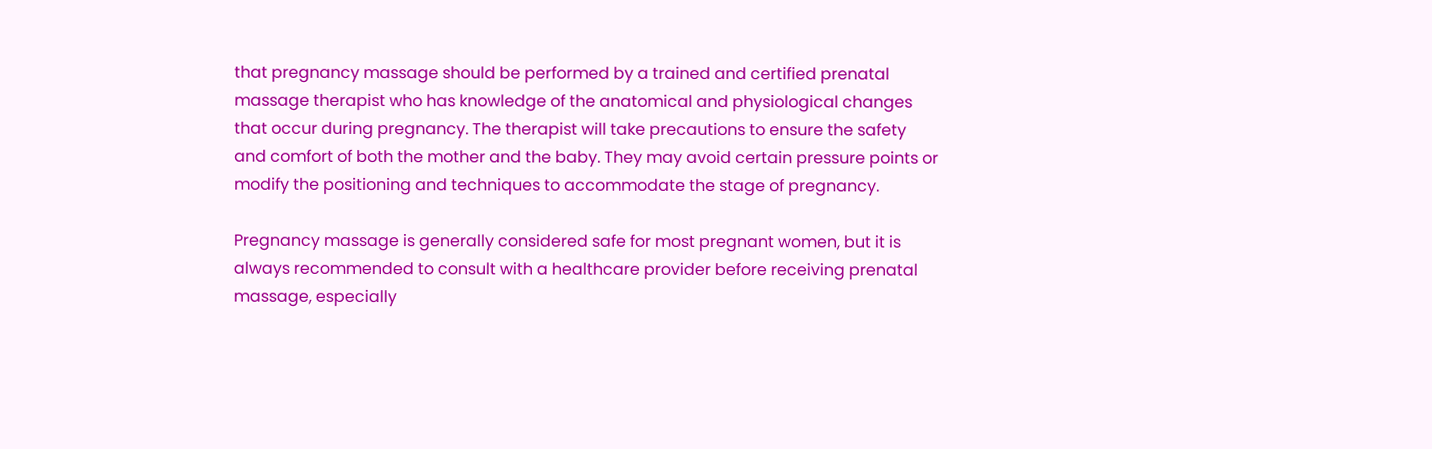that pregnancy massage should be performed by a trained and certified prenatal massage therapist who has knowledge of the anatomical and physiological changes that occur during pregnancy. The therapist will take precautions to ensure the safety and comfort of both the mother and the baby. They may avoid certain pressure points or modify the positioning and techniques to accommodate the stage of pregnancy.

Pregnancy massage is generally considered safe for most pregnant women, but it is always recommended to consult with a healthcare provider before receiving prenatal massage, especially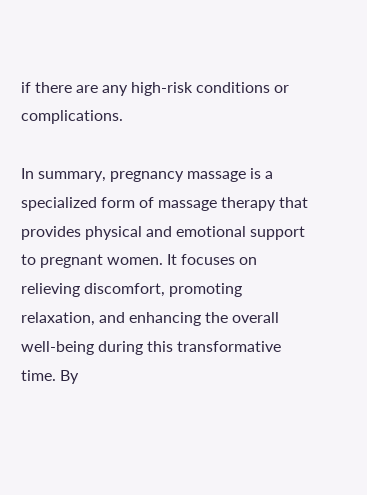if there are any high-risk conditions or complications.

In summary, pregnancy massage is a specialized form of massage therapy that provides physical and emotional support to pregnant women. It focuses on relieving discomfort, promoting relaxation, and enhancing the overall well-being during this transformative time. By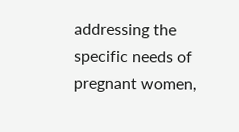addressing the specific needs of pregnant women,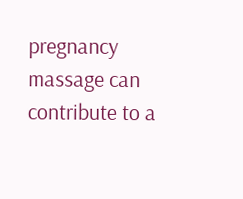pregnancy massage can contribute to a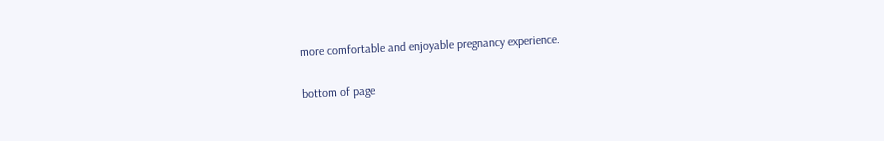more comfortable and enjoyable pregnancy experience.

bottom of page